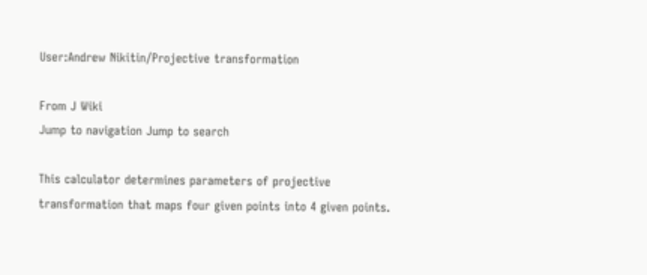User:Andrew Nikitin/Projective transformation

From J Wiki
Jump to navigation Jump to search

This calculator determines parameters of projective transformation that maps four given points into 4 given points.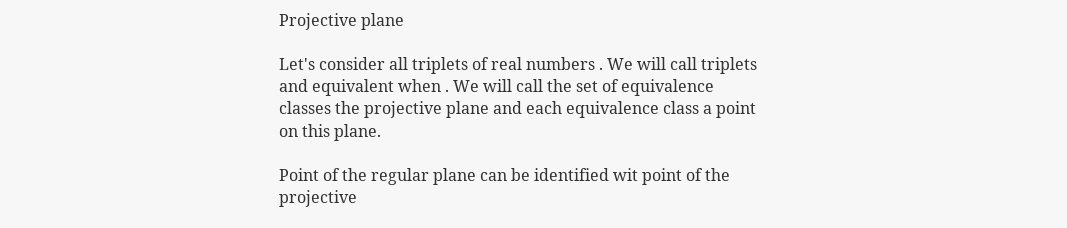Projective plane

Let's consider all triplets of real numbers . We will call triplets and equivalent when . We will call the set of equivalence classes the projective plane and each equivalence class a point on this plane.

Point of the regular plane can be identified wit point of the projective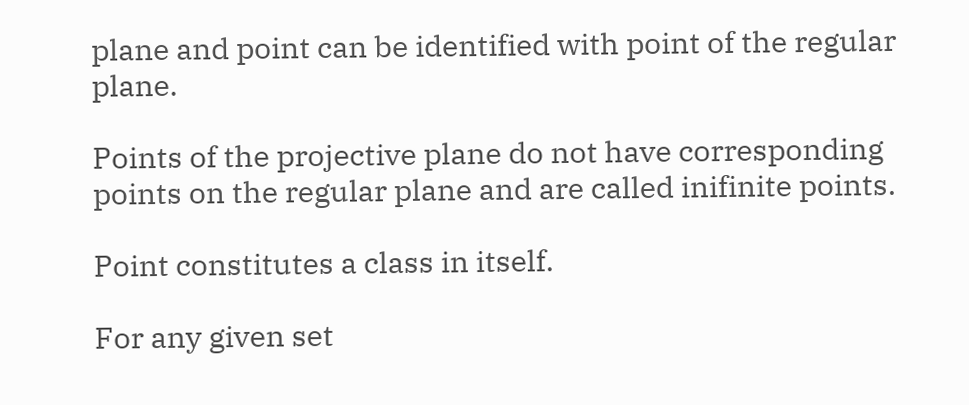plane and point can be identified with point of the regular plane.

Points of the projective plane do not have corresponding points on the regular plane and are called inifinite points.

Point constitutes a class in itself.

For any given set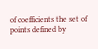of coefficients the set of points defined by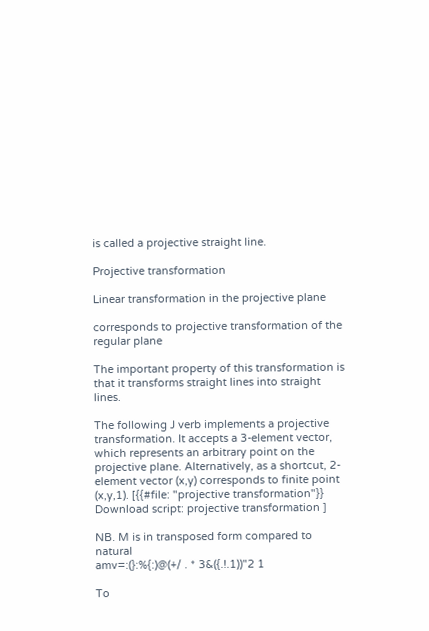is called a projective straight line.

Projective transformation

Linear transformation in the projective plane

corresponds to projective transformation of the regular plane

The important property of this transformation is that it transforms straight lines into straight lines.

The following J verb implements a projective transformation. It accepts a 3-element vector, which represents an arbitrary point on the projective plane. Alternatively, as a shortcut, 2-element vector (x,y) corresponds to finite point (x,y,1). [{{#file: "projective transformation"}} Download script: projective transformation ]

NB. M is in transposed form compared to natural
amv=:(}:%{:)@(+/ . * 3&({.!.1))"2 1

To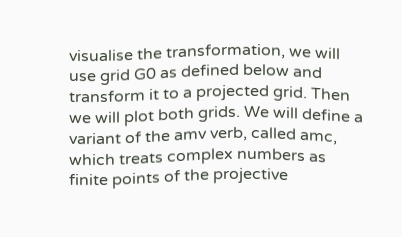visualise the transformation, we will use grid G0 as defined below and transform it to a projected grid. Then we will plot both grids. We will define a variant of the amv verb, called amc, which treats complex numbers as finite points of the projective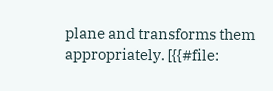plane and transforms them appropriately. [{{#file: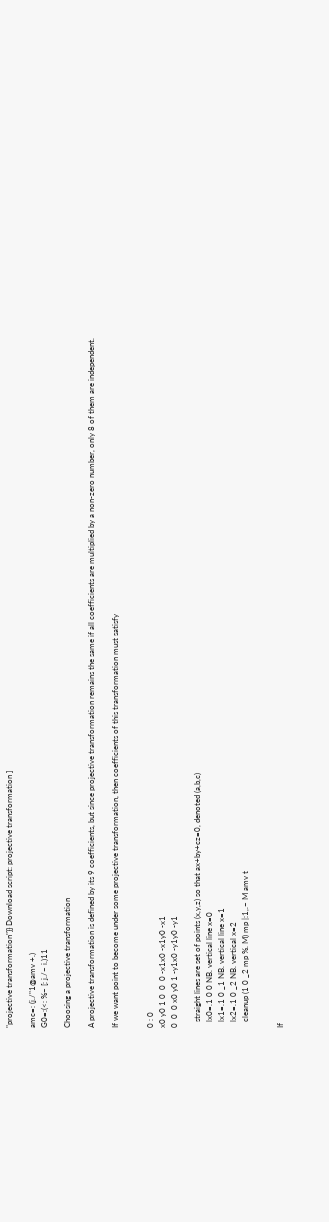"projective transformation"}} Download script: projective transformation ]

amc=: (j./"1@amv +.)
G0=:(<: %~ [: j./~ i.)11

Choosing a projective transformation

A projective transformation is defined by its 9 coefficients, but since projective transformation remains the same if all coefficients are multiplied by a non-zero number, only 8 of them are independent.

If we want point to become under some projective transformation, then coefficients of this transformation must satisfy


0 : 0
x0 y0 1 0  0  0 -x1x0 -x1y0 -x1
0  0  0 x0 y0 1 -y1x0 -y1y0 -y1

   straight lines are set of points (x,y,z) so that ax+by+cz=0, denoted (a,b,c)
   lx0=.1 0 0 NB. vertical line x=0
   lx1=.1 0 _1 NB. vertical line x=1
   lx2=.1 0 _2 NB. vertical x=2
   cleanup (1 0 _2 mp %. M) mp |:1,.~ M amv t


If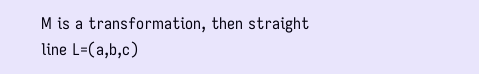M is a transformation, then straight line L=(a,b,c)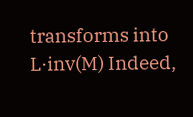transforms into L·inv(M) Indeed,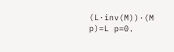(L·inv(M))·(M p)=L p=0.